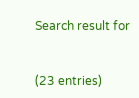Search result for


(23 entries)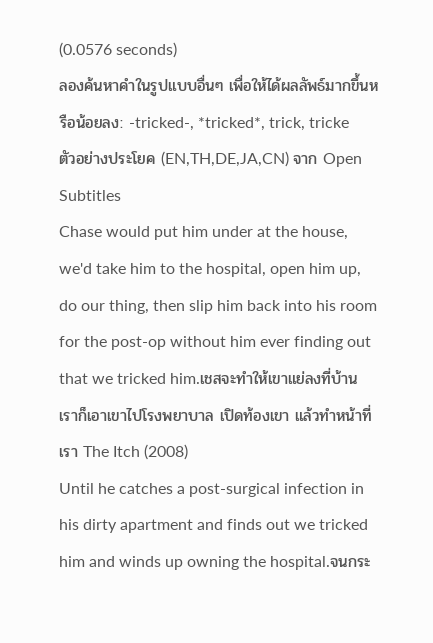(0.0576 seconds)
ลองค้นหาคำในรูปแบบอื่นๆ เพื่อให้ได้ผลลัพธ์มากขึ้นหรือน้อยลง: -tricked-, *tricked*, trick, tricke
ตัวอย่างประโยค (EN,TH,DE,JA,CN) จาก Open Subtitles
Chase would put him under at the house, we'd take him to the hospital, open him up, do our thing, then slip him back into his room for the post-op without him ever finding out that we tricked him.เชสจะทำให้เขาแย่ลงที่บ้าน เราก็เอาเขาไปโรงพยาบาล เปิดท้องเขา แล้วทำหน้าที่เรา The Itch (2008)
Until he catches a post-surgical infection in his dirty apartment and finds out we tricked him and winds up owning the hospital.จนกระ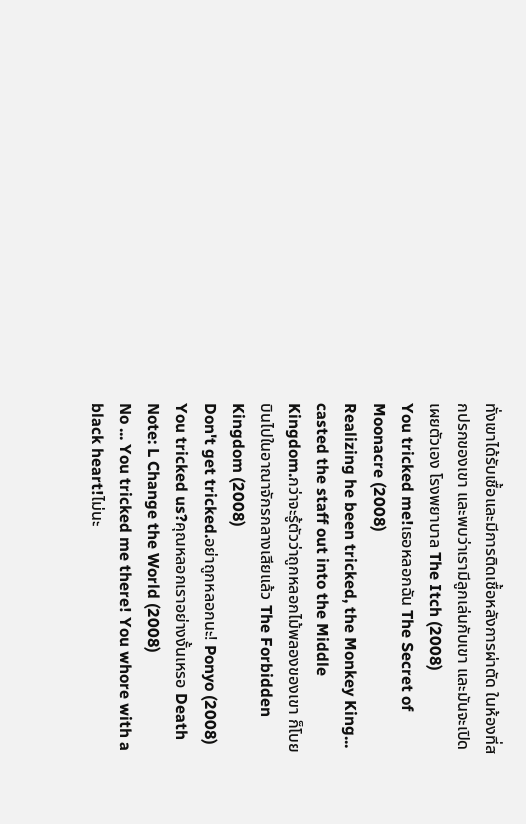ทั่งเขาได้รับเชื้อและมีการติดเชื้อหลังการผ่าตัด ในห้องที่สกปรกของเขา และพบว่าเรามีลูกเล่นกับเขา และมันจะเปิดเผยตัวเอง โรงพยาบาล The Itch (2008)
You tricked me!เธอหลอกฉัน The Secret of Moonacre (2008)
Realizing he been tricked, the Monkey King... casted the staff out into the Middle Kingdom.กว่าจะรู้ตัวว่าถูกหลอกไม้พลองของเขา ก็โบยบินไปในอาณาจักรกลางเสียแล้ว The Forbidden Kingdom (2008)
Don't get tricked.อย่าถูกหลอกนะ! Ponyo (2008)
You tricked us?คุณหลอกเราอย่างงั้นเหรอ Death Note: L Change the World (2008)
No ... You tricked me there! You whore with a black heart!ไม่นะ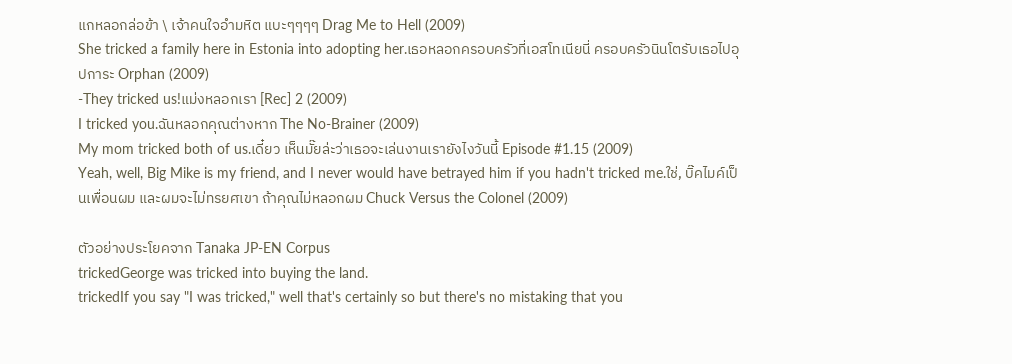แกหลอกล่อข้า \ เจ้าคนใจอำมหิต แบะๆๆๆๆ Drag Me to Hell (2009)
She tricked a family here in Estonia into adopting her.เธอหลอกครอบครัวที่เอสโทเนียนี่ ครอบครัวนินโตรับเธอไปอุปการะ Orphan (2009)
-They tricked us!แม่งหลอกเรา [Rec] 2 (2009)
I tricked you.ฉันหลอกคุณต่างหาก The No-Brainer (2009)
My mom tricked both of us.เดี๋ยว เห็นมั๊ยล่ะว่าเธอจะเล่นงานเรายังไงวันนี้ Episode #1.15 (2009)
Yeah, well, Big Mike is my friend, and I never would have betrayed him if you hadn't tricked me.ใช่, บิ๊คไมค์เป็นเพื่อนผม และผมจะไม่ทรยศเขา ถ้าคุณไม่หลอกผม Chuck Versus the Colonel (2009)

ตัวอย่างประโยคจาก Tanaka JP-EN Corpus
trickedGeorge was tricked into buying the land.
trickedIf you say "I was tricked," well that's certainly so but there's no mistaking that you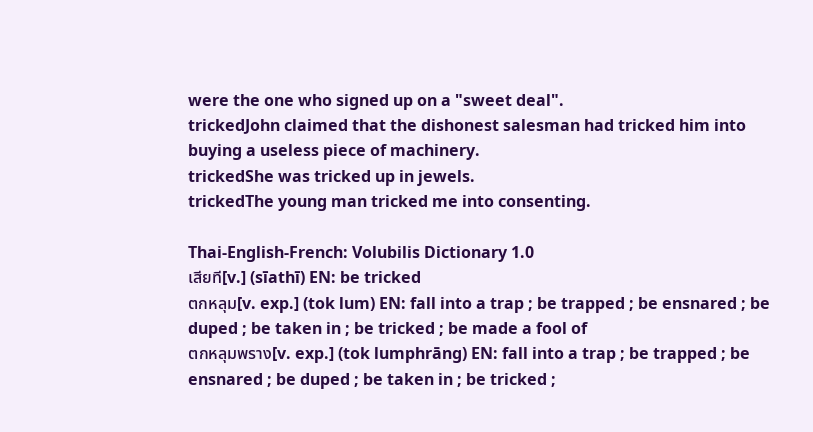were the one who signed up on a "sweet deal".
trickedJohn claimed that the dishonest salesman had tricked him into buying a useless piece of machinery.
trickedShe was tricked up in jewels.
trickedThe young man tricked me into consenting.

Thai-English-French: Volubilis Dictionary 1.0
เสียที[v.] (sīathī) EN: be tricked
ตกหลุม[v. exp.] (tok lum) EN: fall into a trap ; be trapped ; be ensnared ; be duped ; be taken in ; be tricked ; be made a fool of
ตกหลุมพราง[v. exp.] (tok lumphrāng) EN: fall into a trap ; be trapped ; be ensnared ; be duped ; be taken in ; be tricked ;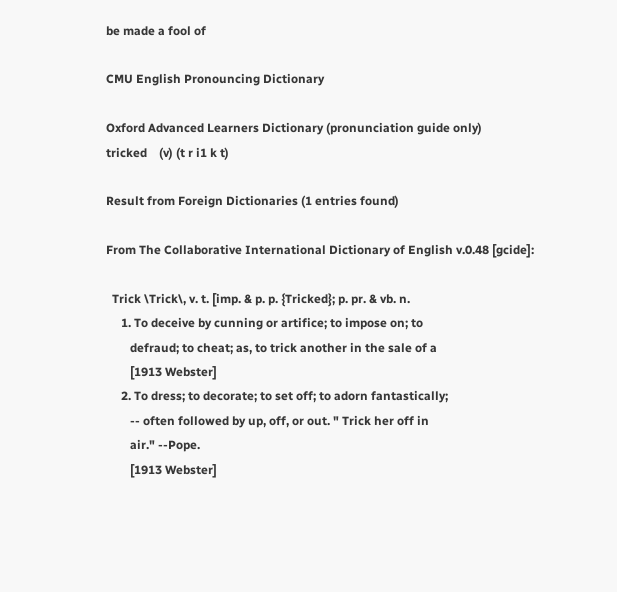be made a fool of

CMU English Pronouncing Dictionary

Oxford Advanced Learners Dictionary (pronunciation guide only)
tricked    (v) (t r i1 k t)

Result from Foreign Dictionaries (1 entries found)

From The Collaborative International Dictionary of English v.0.48 [gcide]:

  Trick \Trick\, v. t. [imp. & p. p. {Tricked}; p. pr. & vb. n.
     1. To deceive by cunning or artifice; to impose on; to
        defraud; to cheat; as, to trick another in the sale of a
        [1913 Webster]
     2. To dress; to decorate; to set off; to adorn fantastically;
        -- often followed by up, off, or out. " Trick her off in
        air." --Pope.
        [1913 Webster]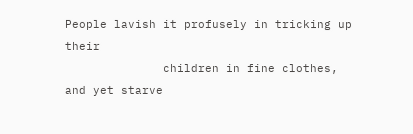People lavish it profusely in tricking up their
              children in fine clothes, and yet starve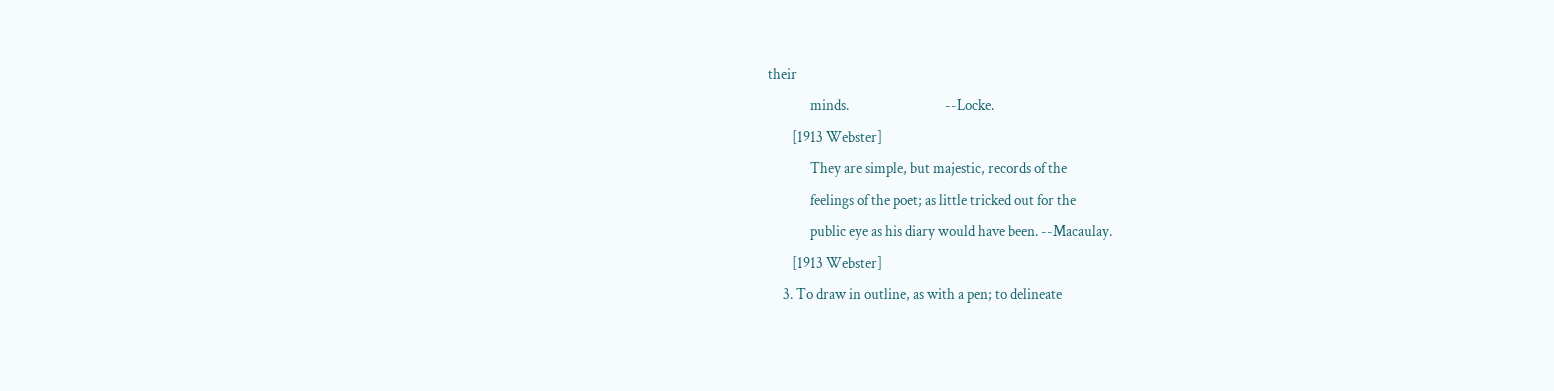their
              minds.                                --Locke.
        [1913 Webster]
              They are simple, but majestic, records of the
              feelings of the poet; as little tricked out for the
              public eye as his diary would have been. --Macaulay.
        [1913 Webster]
     3. To draw in outline, as with a pen; to delineate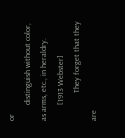or
        distinguish without color, as arms, etc., in heraldry.
        [1913 Webster]
              They forget that they are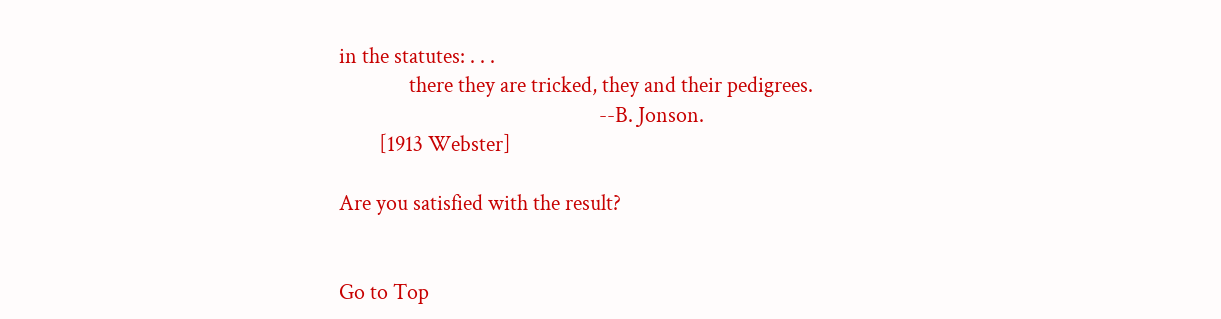in the statutes: . . .
              there they are tricked, they and their pedigrees.
                                                    --B. Jonson.
        [1913 Webster]

Are you satisfied with the result?


Go to Top